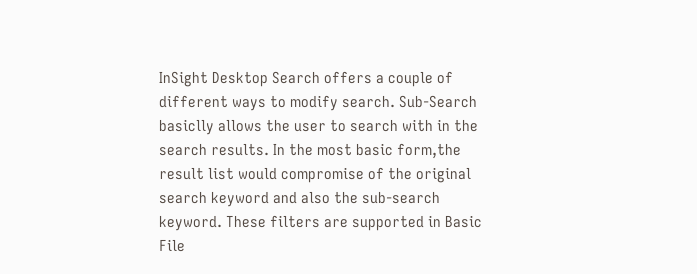InSight Desktop Search offers a couple of different ways to modify search. Sub-Search basiclly allows the user to search with in the search results. In the most basic form,the result list would compromise of the original search keyword and also the sub-search keyword. These filters are supported in Basic File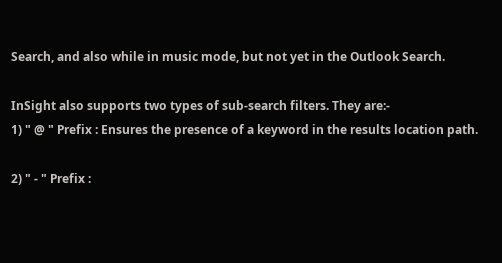Search, and also while in music mode, but not yet in the Outlook Search.

InSight also supports two types of sub-search filters. They are:-
1) " @ " Prefix : Ensures the presence of a keyword in the results location path.

2) " - " Prefix :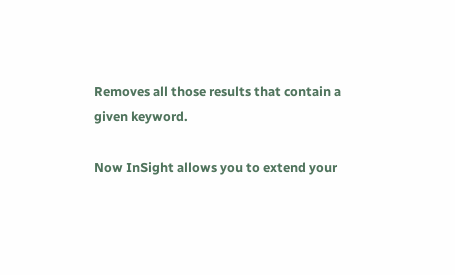Removes all those results that contain a given keyword.

Now InSight allows you to extend your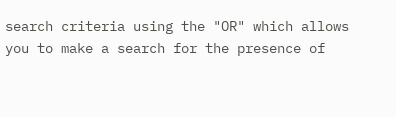search criteria using the "OR" which allows you to make a search for the presence of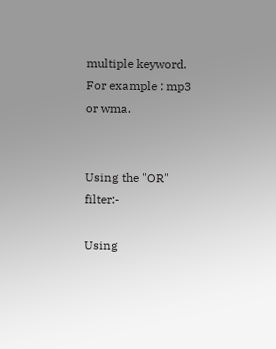multiple keyword. For example : mp3 or wma.


Using the "OR" filter:-

Using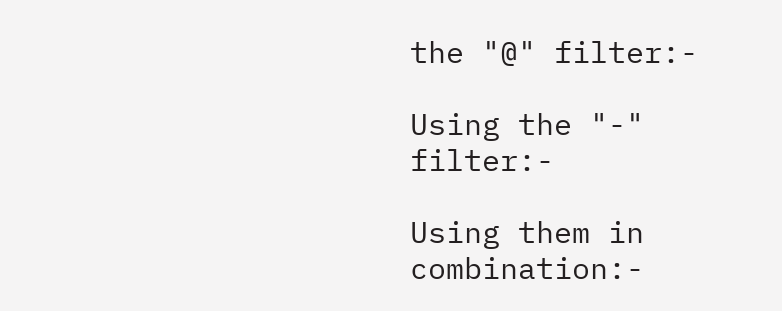the "@" filter:-

Using the "-" filter:-

Using them in combination:-